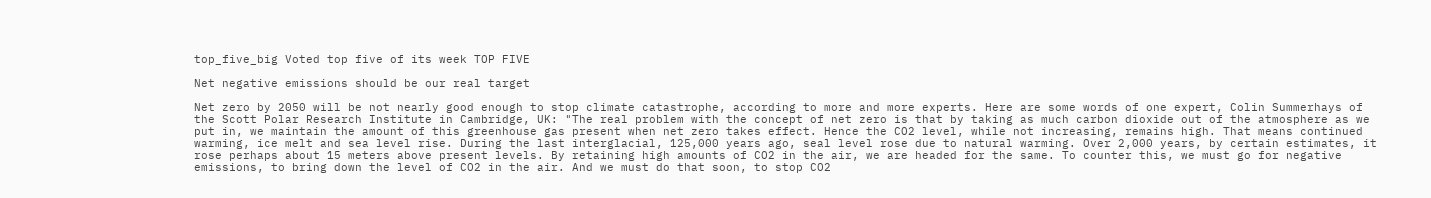top_five_big Voted top five of its week TOP FIVE

Net negative emissions should be our real target

Net zero by 2050 will be not nearly good enough to stop climate catastrophe, according to more and more experts. Here are some words of one expert, Colin Summerhays of the Scott Polar Research Institute in Cambridge, UK: "The real problem with the concept of net zero is that by taking as much carbon dioxide out of the atmosphere as we put in, we maintain the amount of this greenhouse gas present when net zero takes effect. Hence the CO2 level, while not increasing, remains high. That means continued warming, ice melt and sea level rise. During the last interglacial, 125,000 years ago, seal level rose due to natural warming. Over 2,000 years, by certain estimates, it rose perhaps about 15 meters above present levels. By retaining high amounts of CO2 in the air, we are headed for the same. To counter this, we must go for negative emissions, to bring down the level of CO2 in the air. And we must do that soon, to stop CO2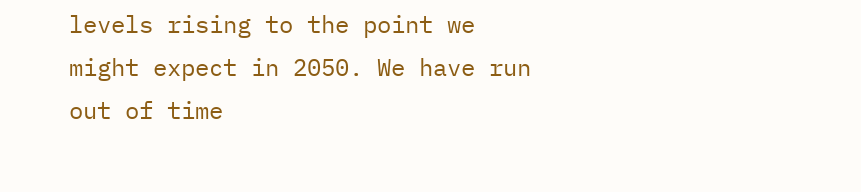levels rising to the point we might expect in 2050. We have run out of time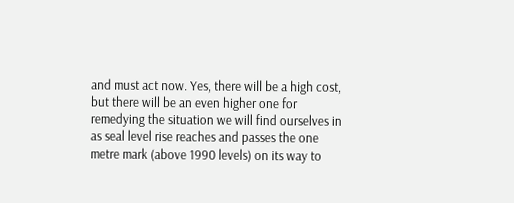and must act now. Yes, there will be a high cost, but there will be an even higher one for remedying the situation we will find ourselves in as seal level rise reaches and passes the one metre mark (above 1990 levels) on its way to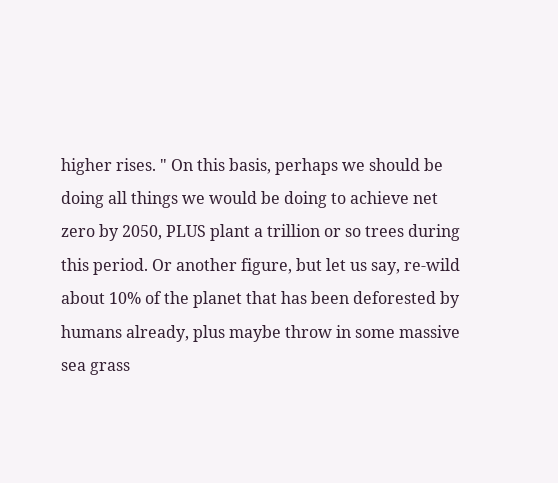higher rises. " On this basis, perhaps we should be doing all things we would be doing to achieve net zero by 2050, PLUS plant a trillion or so trees during this period. Or another figure, but let us say, re-wild about 10% of the planet that has been deforested by humans already, plus maybe throw in some massive sea grass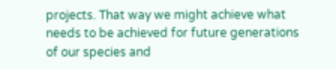projects. That way we might achieve what needs to be achieved for future generations of our species and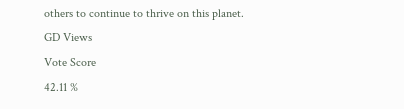others to continue to thrive on this planet.
GD Views
Vote Score
42.11 %